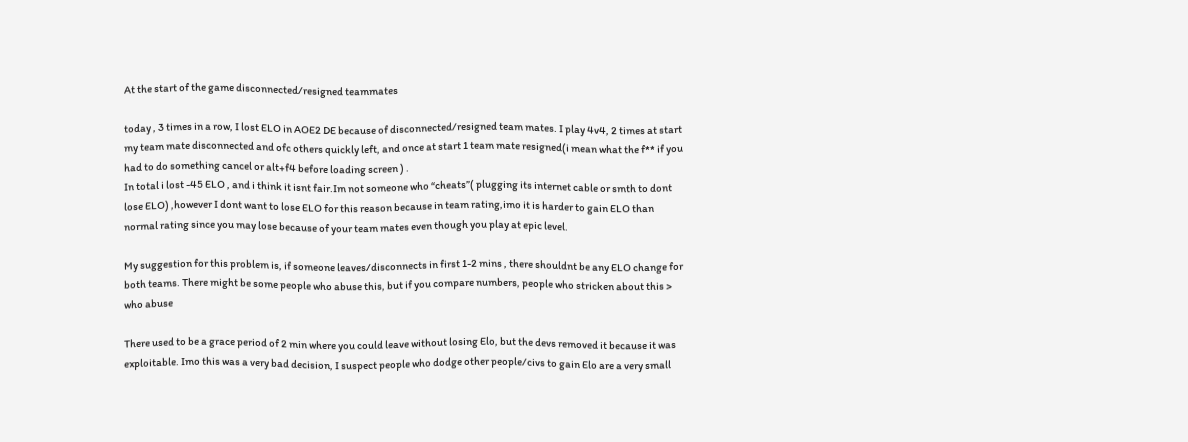At the start of the game disconnected/resigned teammates

today , 3 times in a row, I lost ELO in AOE2 DE because of disconnected/resigned team mates. I play 4v4, 2 times at start my team mate disconnected and ofc others quickly left, and once at start 1 team mate resigned(i mean what the f** if you had to do something cancel or alt+f4 before loading screen ) .
In total i lost -45 ELO , and i think it isnt fair.Im not someone who “cheats”( plugging its internet cable or smth to dont lose ELO) ,however I dont want to lose ELO for this reason because in team rating,imo it is harder to gain ELO than normal rating since you may lose because of your team mates even though you play at epic level.

My suggestion for this problem is, if someone leaves/disconnects in first 1-2 mins , there shouldnt be any ELO change for both teams. There might be some people who abuse this, but if you compare numbers, people who stricken about this > who abuse

There used to be a grace period of 2 min where you could leave without losing Elo, but the devs removed it because it was exploitable. Imo this was a very bad decision, I suspect people who dodge other people/civs to gain Elo are a very small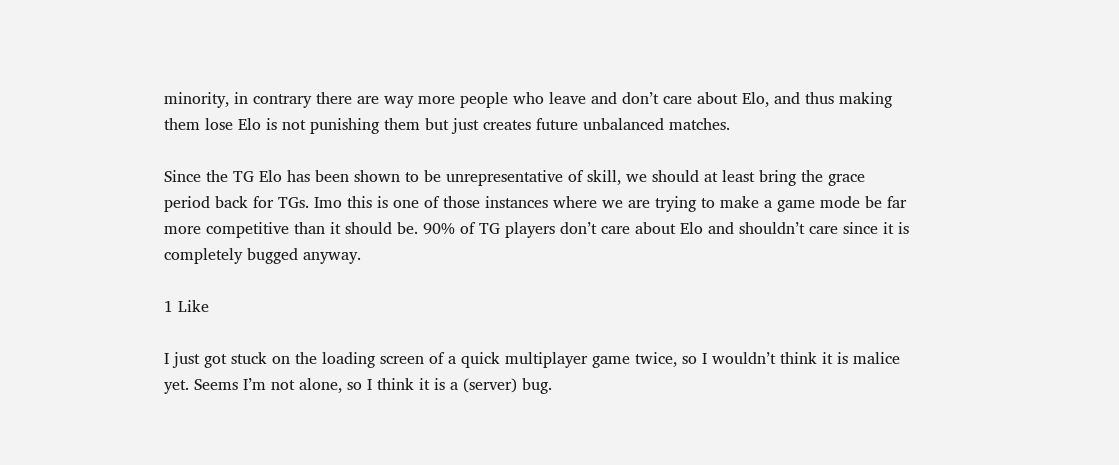minority, in contrary there are way more people who leave and don’t care about Elo, and thus making them lose Elo is not punishing them but just creates future unbalanced matches.

Since the TG Elo has been shown to be unrepresentative of skill, we should at least bring the grace period back for TGs. Imo this is one of those instances where we are trying to make a game mode be far more competitive than it should be. 90% of TG players don’t care about Elo and shouldn’t care since it is completely bugged anyway.

1 Like

I just got stuck on the loading screen of a quick multiplayer game twice, so I wouldn’t think it is malice yet. Seems I’m not alone, so I think it is a (server) bug.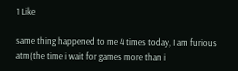1 Like

same thing happened to me 4 times today, I am furious atm(the time i wait for games more than i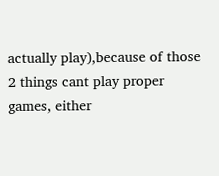actually play),because of those 2 things cant play proper games, either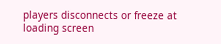players disconnects or freeze at loading screen